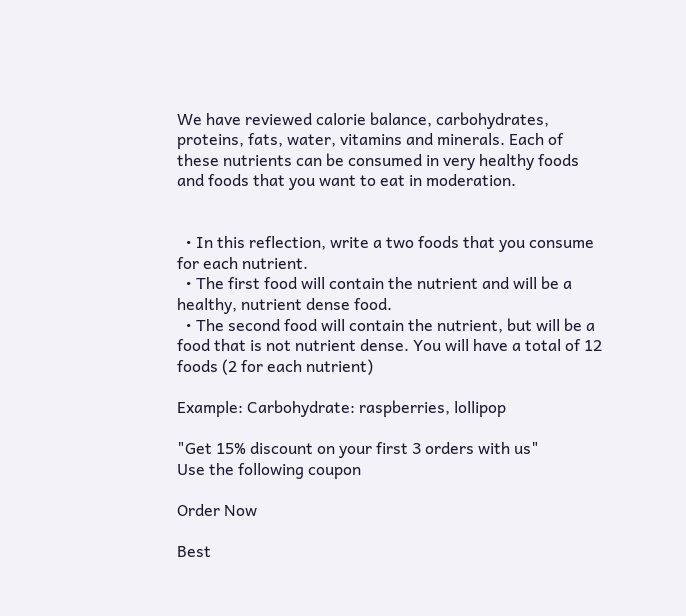We have reviewed calorie balance, carbohydrates, proteins, fats, water, vitamins and minerals. Each of these nutrients can be consumed in very healthy foods and foods that you want to eat in moderation.


  • In this reflection, write a two foods that you consume for each nutrient.
  • The first food will contain the nutrient and will be a healthy, nutrient dense food.
  • The second food will contain the nutrient, but will be a food that is not nutrient dense. You will have a total of 12 foods (2 for each nutrient)

Example: Carbohydrate: raspberries, lollipop

"Get 15% discount on your first 3 orders with us"
Use the following coupon

Order Now

Best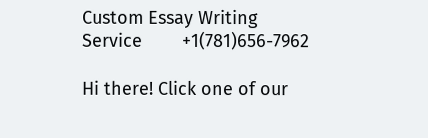Custom Essay Writing Service        +1(781)656-7962

Hi there! Click one of our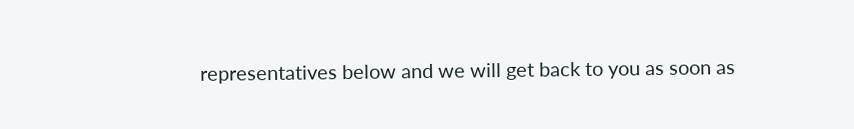representatives below and we will get back to you as soon as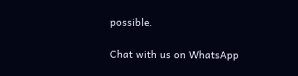possible.

Chat with us on WhatsApp